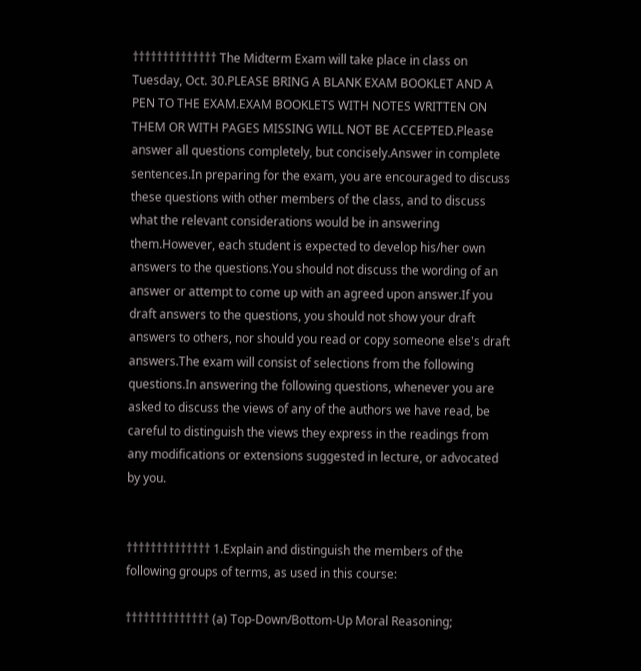†††††††††††††† The Midterm Exam will take place in class on Tuesday, Oct. 30.PLEASE BRING A BLANK EXAM BOOKLET AND A PEN TO THE EXAM.EXAM BOOKLETS WITH NOTES WRITTEN ON THEM OR WITH PAGES MISSING WILL NOT BE ACCEPTED.Please answer all questions completely, but concisely.Answer in complete sentences.In preparing for the exam, you are encouraged to discuss these questions with other members of the class, and to discuss what the relevant considerations would be in answering them.However, each student is expected to develop his/her own answers to the questions.You should not discuss the wording of an answer or attempt to come up with an agreed upon answer.If you draft answers to the questions, you should not show your draft answers to others, nor should you read or copy someone else's draft answers.The exam will consist of selections from the following questions.In answering the following questions, whenever you are asked to discuss the views of any of the authors we have read, be careful to distinguish the views they express in the readings from any modifications or extensions suggested in lecture, or advocated by you.


†††††††††††††† 1.Explain and distinguish the members of the following groups of terms, as used in this course:

†††††††††††††† (a) Top-Down/Bottom-Up Moral Reasoning;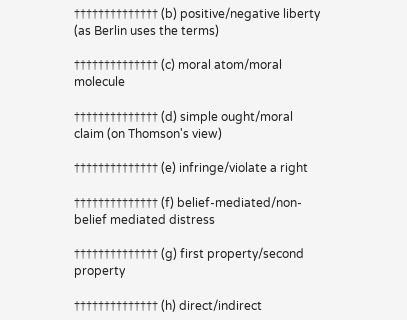†††††††††††††† (b) positive/negative liberty (as Berlin uses the terms)

†††††††††††††† (c) moral atom/moral molecule

†††††††††††††† (d) simple ought/moral claim (on Thomson's view)

†††††††††††††† (e) infringe/violate a right

†††††††††††††† (f) belief-mediated/non-belief mediated distress

†††††††††††††† (g) first property/second property

†††††††††††††† (h) direct/indirect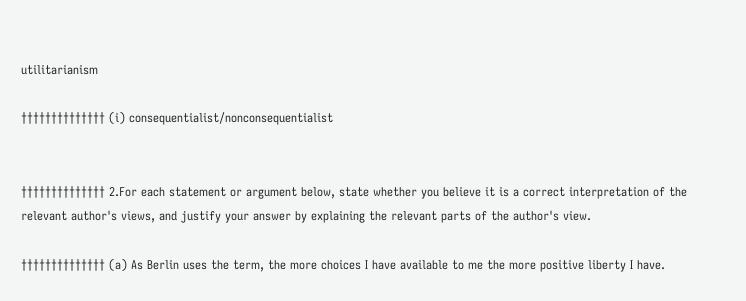utilitarianism

†††††††††††††† (i) consequentialist/nonconsequentialist


†††††††††††††† 2.For each statement or argument below, state whether you believe it is a correct interpretation of the relevant author's views, and justify your answer by explaining the relevant parts of the author's view.

†††††††††††††† (a) As Berlin uses the term, the more choices I have available to me the more positive liberty I have.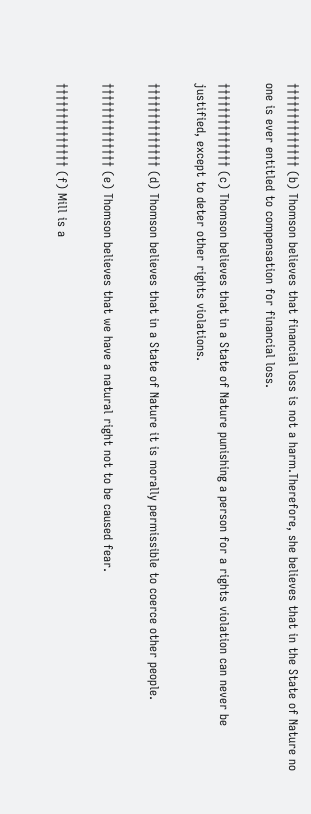†††††††††††††† (b) Thomson believes that financial loss is not a harm.Therefore, she believes that in the State of Nature no one is ever entitled to compensation for financial loss.

†††††††††††††† (c) Thomson believes that in a State of Nature punishing a person for a rights violation can never be justified, except to deter other rights violations.

†††††††††††††† (d) Thomson believes that in a State of Nature it is morally permissible to coerce other people.

†††††††††††††† (e) Thomson believes that we have a natural right not to be caused fear.

†††††††††††††† (f) Mill is a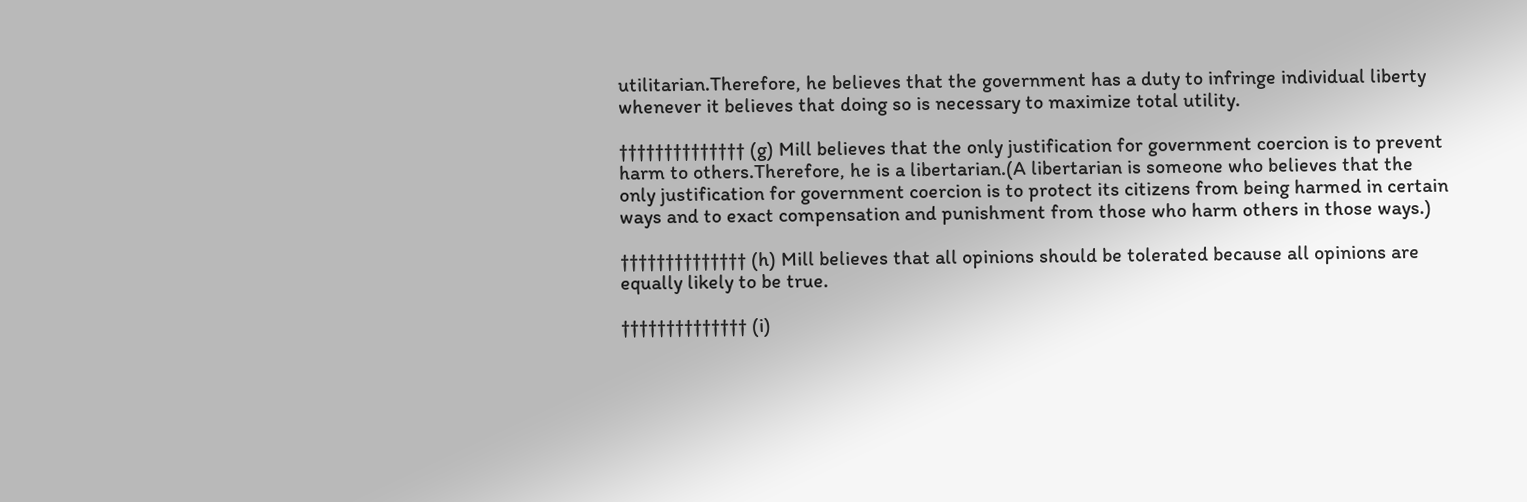utilitarian.Therefore, he believes that the government has a duty to infringe individual liberty whenever it believes that doing so is necessary to maximize total utility.

†††††††††††††† (g) Mill believes that the only justification for government coercion is to prevent harm to others.Therefore, he is a libertarian.(A libertarian is someone who believes that the only justification for government coercion is to protect its citizens from being harmed in certain ways and to exact compensation and punishment from those who harm others in those ways.)

†††††††††††††† (h) Mill believes that all opinions should be tolerated because all opinions are equally likely to be true.

†††††††††††††† (i)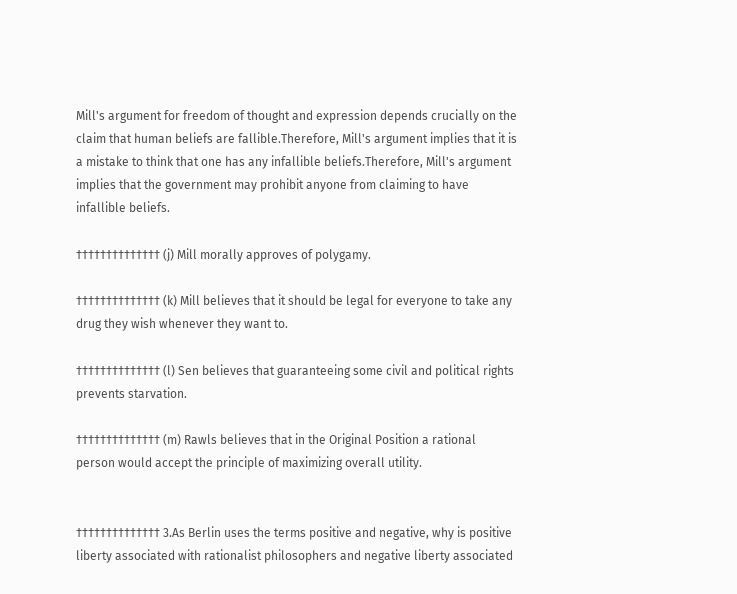Mill's argument for freedom of thought and expression depends crucially on the claim that human beliefs are fallible.Therefore, Mill's argument implies that it is a mistake to think that one has any infallible beliefs.Therefore, Mill's argument implies that the government may prohibit anyone from claiming to have infallible beliefs.

†††††††††††††† (j) Mill morally approves of polygamy.

†††††††††††††† (k) Mill believes that it should be legal for everyone to take any drug they wish whenever they want to.

†††††††††††††† (l) Sen believes that guaranteeing some civil and political rights prevents starvation.

†††††††††††††† (m) Rawls believes that in the Original Position a rational person would accept the principle of maximizing overall utility.


†††††††††††††† 3.As Berlin uses the terms positive and negative, why is positive liberty associated with rationalist philosophers and negative liberty associated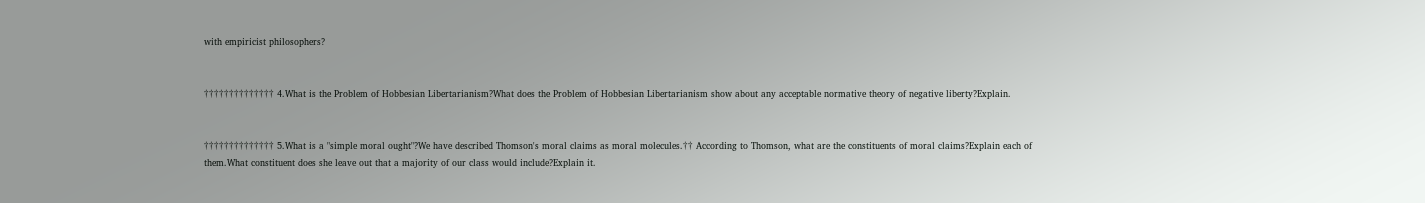with empiricist philosophers?


†††††††††††††† 4.What is the Problem of Hobbesian Libertarianism?What does the Problem of Hobbesian Libertarianism show about any acceptable normative theory of negative liberty?Explain.


†††††††††††††† 5.What is a "simple moral ought"?We have described Thomson's moral claims as moral molecules.†† According to Thomson, what are the constituents of moral claims?Explain each of them.What constituent does she leave out that a majority of our class would include?Explain it.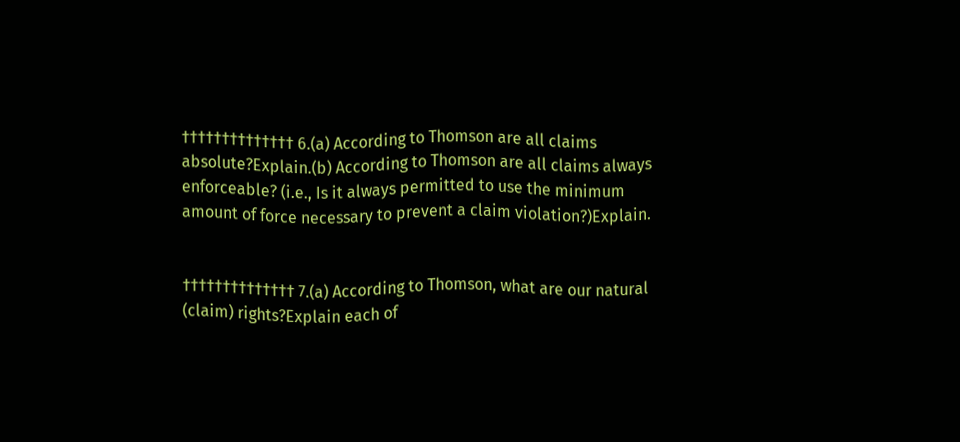†††††††††††††† 6.(a) According to Thomson are all claims absolute?Explain.(b) According to Thomson are all claims always enforceable? (i.e., Is it always permitted to use the minimum amount of force necessary to prevent a claim violation?)Explain.


†††††††††††††† 7.(a) According to Thomson, what are our natural (claim) rights?Explain each of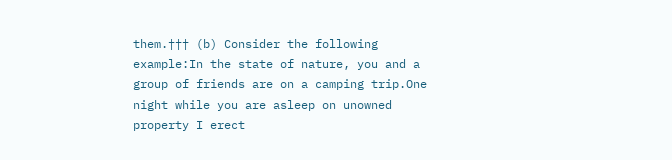them.††† (b) Consider the following example:In the state of nature, you and a group of friends are on a camping trip.One night while you are asleep on unowned property I erect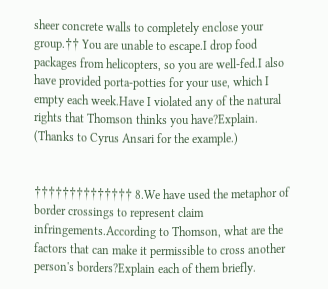sheer concrete walls to completely enclose your group.†† You are unable to escape.I drop food packages from helicopters, so you are well-fed.I also have provided porta-potties for your use, which I empty each week.Have I violated any of the natural rights that Thomson thinks you have?Explain. (Thanks to Cyrus Ansari for the example.)


†††††††††††††† 8.We have used the metaphor of border crossings to represent claim infringements.According to Thomson, what are the factors that can make it permissible to cross another person's borders?Explain each of them briefly.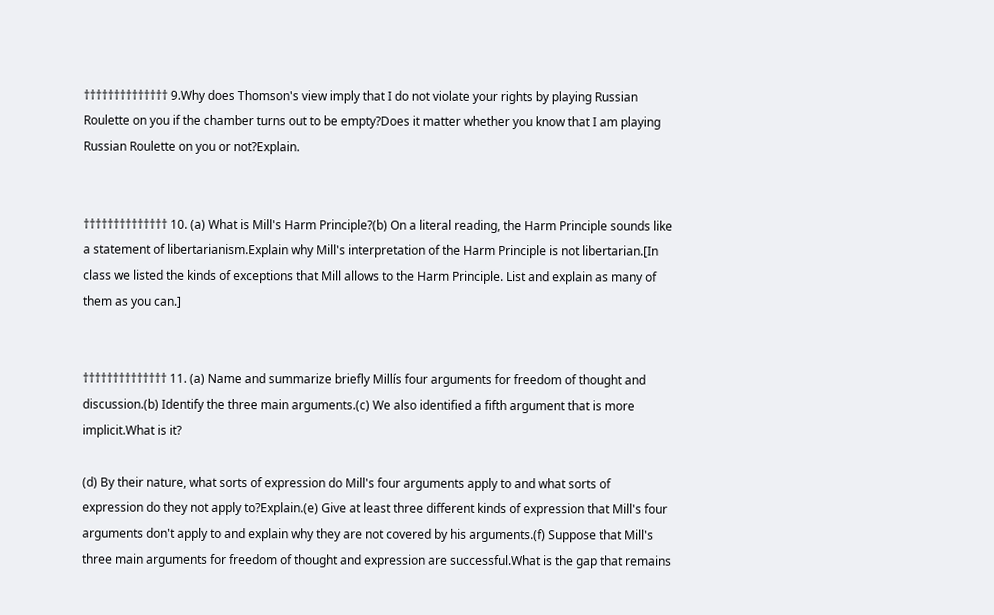†††††††††††††† 9.Why does Thomson's view imply that I do not violate your rights by playing Russian Roulette on you if the chamber turns out to be empty?Does it matter whether you know that I am playing Russian Roulette on you or not?Explain.


†††††††††††††† 10. (a) What is Mill's Harm Principle?(b) On a literal reading, the Harm Principle sounds like a statement of libertarianism.Explain why Mill's interpretation of the Harm Principle is not libertarian.[In class we listed the kinds of exceptions that Mill allows to the Harm Principle. List and explain as many of them as you can.]


†††††††††††††† 11. (a) Name and summarize briefly Millís four arguments for freedom of thought and discussion.(b) Identify the three main arguments.(c) We also identified a fifth argument that is more implicit.What is it?

(d) By their nature, what sorts of expression do Mill's four arguments apply to and what sorts of expression do they not apply to?Explain.(e) Give at least three different kinds of expression that Mill's four arguments don't apply to and explain why they are not covered by his arguments.(f) Suppose that Mill's three main arguments for freedom of thought and expression are successful.What is the gap that remains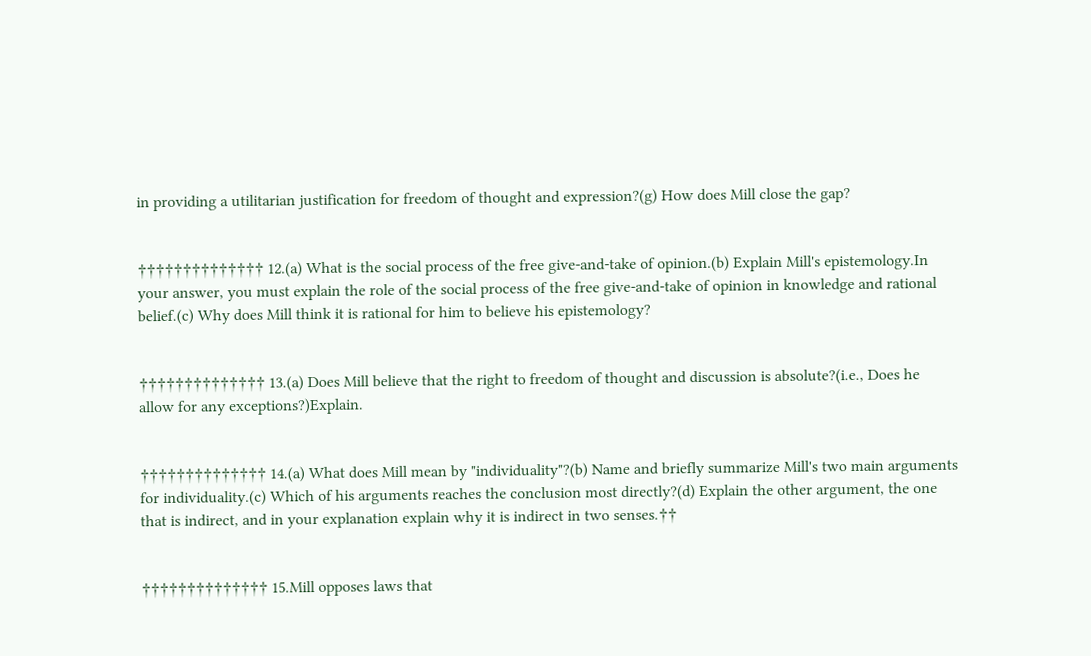in providing a utilitarian justification for freedom of thought and expression?(g) How does Mill close the gap?


†††††††††††††† 12.(a) What is the social process of the free give-and-take of opinion.(b) Explain Mill's epistemology.In your answer, you must explain the role of the social process of the free give-and-take of opinion in knowledge and rational belief.(c) Why does Mill think it is rational for him to believe his epistemology?


†††††††††††††† 13.(a) Does Mill believe that the right to freedom of thought and discussion is absolute?(i.e., Does he allow for any exceptions?)Explain.


†††††††††††††† 14.(a) What does Mill mean by "individuality"?(b) Name and briefly summarize Mill's two main arguments for individuality.(c) Which of his arguments reaches the conclusion most directly?(d) Explain the other argument, the one that is indirect, and in your explanation explain why it is indirect in two senses.††


†††††††††††††† 15.Mill opposes laws that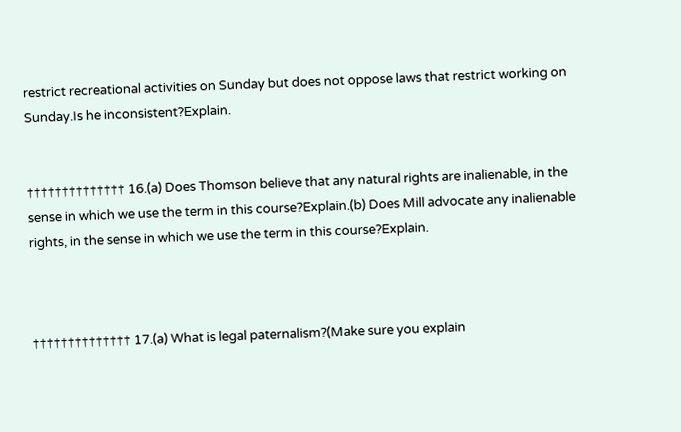restrict recreational activities on Sunday but does not oppose laws that restrict working on Sunday.Is he inconsistent?Explain.


†††††††††††††† 16.(a) Does Thomson believe that any natural rights are inalienable, in the sense in which we use the term in this course?Explain.(b) Does Mill advocate any inalienable rights, in the sense in which we use the term in this course?Explain.



†††††††††††††† 17.(a) What is legal paternalism?(Make sure you explain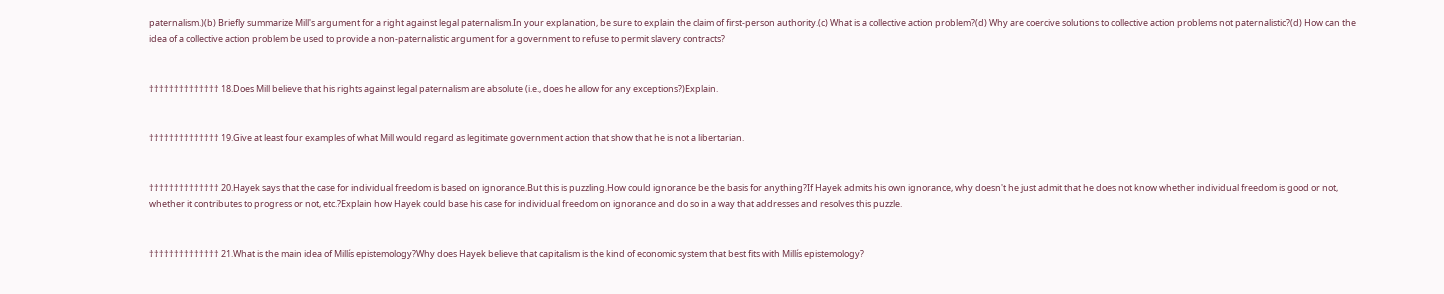paternalism.)(b) Briefly summarize Mill's argument for a right against legal paternalism.In your explanation, be sure to explain the claim of first-person authority.(c) What is a collective action problem?(d) Why are coercive solutions to collective action problems not paternalistic?(d) How can the idea of a collective action problem be used to provide a non-paternalistic argument for a government to refuse to permit slavery contracts?


†††††††††††††† 18.Does Mill believe that his rights against legal paternalism are absolute (i.e., does he allow for any exceptions?)Explain.


†††††††††††††† 19.Give at least four examples of what Mill would regard as legitimate government action that show that he is not a libertarian.


†††††††††††††† 20.Hayek says that the case for individual freedom is based on ignorance.But this is puzzling.How could ignorance be the basis for anything?If Hayek admits his own ignorance, why doesn't he just admit that he does not know whether individual freedom is good or not, whether it contributes to progress or not, etc.?Explain how Hayek could base his case for individual freedom on ignorance and do so in a way that addresses and resolves this puzzle.


†††††††††††††† 21.What is the main idea of Millís epistemology?Why does Hayek believe that capitalism is the kind of economic system that best fits with Millís epistemology?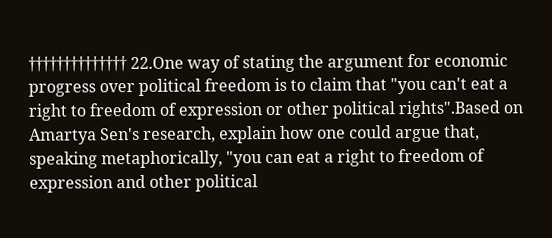†††††††††††††† 22.One way of stating the argument for economic progress over political freedom is to claim that "you can't eat a right to freedom of expression or other political rights".Based on Amartya Sen's research, explain how one could argue that, speaking metaphorically, "you can eat a right to freedom of expression and other political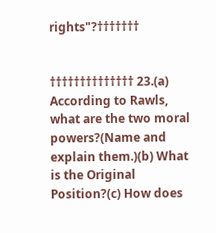rights"?†††††††


†††††††††††††† 23.(a) According to Rawls, what are the two moral powers?(Name and explain them.)(b) What is the Original Position?(c) How does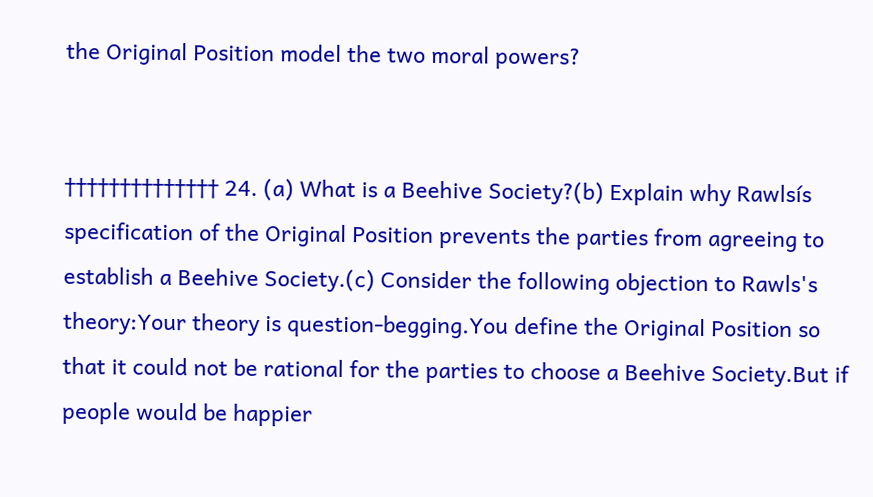the Original Position model the two moral powers?


†††††††††††††† 24. (a) What is a Beehive Society?(b) Explain why Rawlsís specification of the Original Position prevents the parties from agreeing to establish a Beehive Society.(c) Consider the following objection to Rawls's theory:Your theory is question-begging.You define the Original Position so that it could not be rational for the parties to choose a Beehive Society.But if people would be happier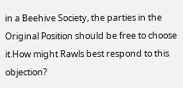in a Beehive Society, the parties in the Original Position should be free to choose it.How might Rawls best respond to this objection?